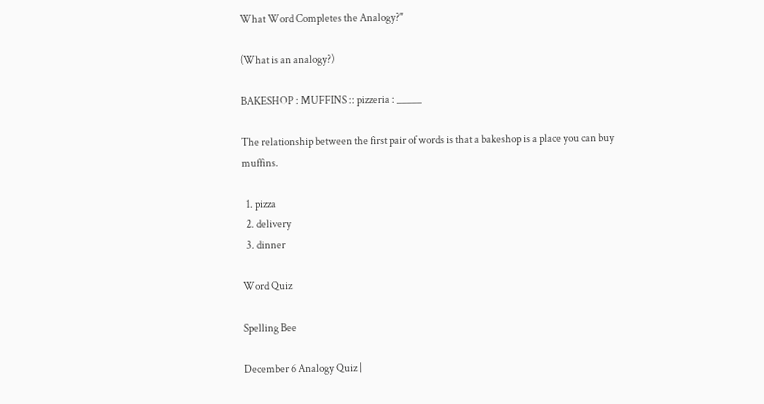What Word Completes the Analogy?"

(What is an analogy?)

BAKESHOP : MUFFINS :: pizzeria : _____

The relationship between the first pair of words is that a bakeshop is a place you can buy muffins.

  1. pizza
  2. delivery
  3. dinner

Word Quiz

Spelling Bee

December 6 Analogy Quiz |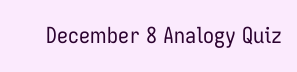December 8 Analogy Quiz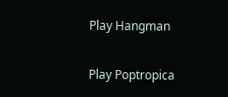Play Hangman

Play Poptropica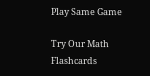Play Same Game

Try Our Math Flashcards